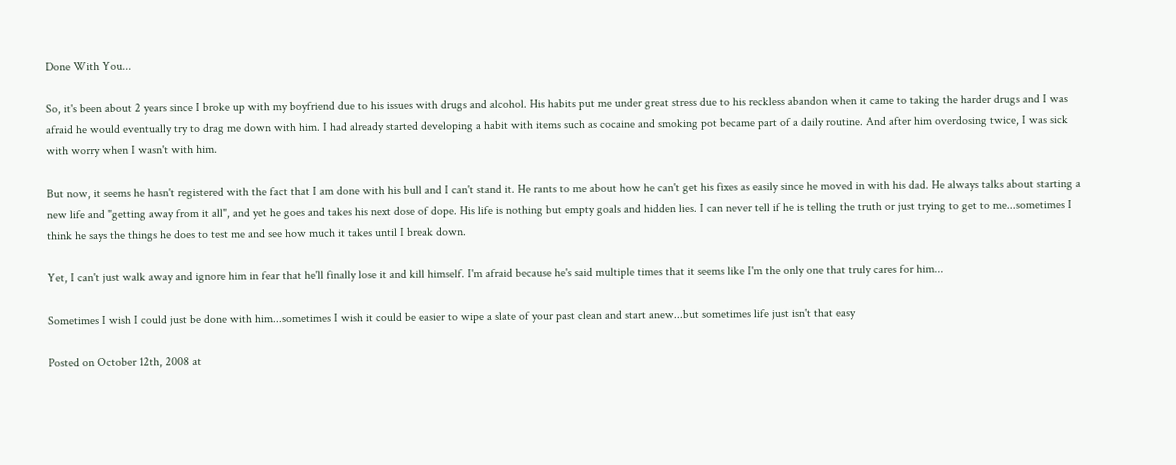Done With You...

So, it's been about 2 years since I broke up with my boyfriend due to his issues with drugs and alcohol. His habits put me under great stress due to his reckless abandon when it came to taking the harder drugs and I was afraid he would eventually try to drag me down with him. I had already started developing a habit with items such as cocaine and smoking pot became part of a daily routine. And after him overdosing twice, I was sick with worry when I wasn't with him.

But now, it seems he hasn't registered with the fact that I am done with his bull and I can't stand it. He rants to me about how he can't get his fixes as easily since he moved in with his dad. He always talks about starting a new life and "getting away from it all", and yet he goes and takes his next dose of dope. His life is nothing but empty goals and hidden lies. I can never tell if he is telling the truth or just trying to get to me...sometimes I think he says the things he does to test me and see how much it takes until I break down.

Yet, I can't just walk away and ignore him in fear that he'll finally lose it and kill himself. I'm afraid because he's said multiple times that it seems like I'm the only one that truly cares for him...

Sometimes I wish I could just be done with him...sometimes I wish it could be easier to wipe a slate of your past clean and start anew...but sometimes life just isn't that easy

Posted on October 12th, 2008 at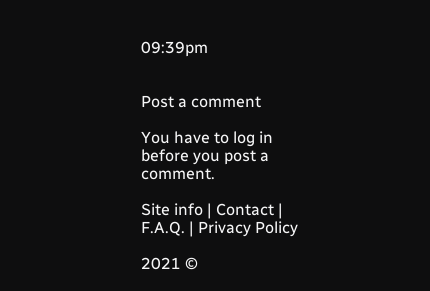09:39pm


Post a comment

You have to log in before you post a comment.

Site info | Contact | F.A.Q. | Privacy Policy

2021 ©